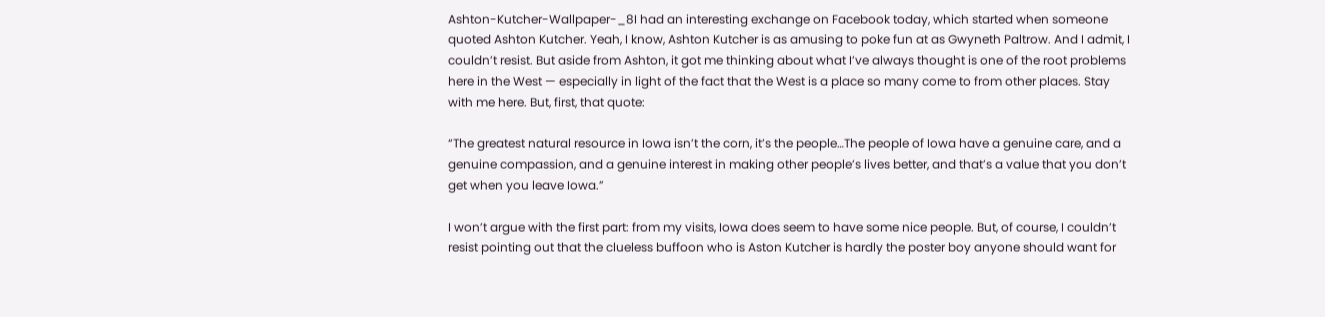Ashton-Kutcher-Wallpaper-_8I had an interesting exchange on Facebook today, which started when someone quoted Ashton Kutcher. Yeah, I know, Ashton Kutcher is as amusing to poke fun at as Gwyneth Paltrow. And I admit, I couldn’t resist. But aside from Ashton, it got me thinking about what I’ve always thought is one of the root problems here in the West — especially in light of the fact that the West is a place so many come to from other places. Stay with me here. But, first, that quote:

“The greatest natural resource in Iowa isn’t the corn, it’s the people…The people of Iowa have a genuine care, and a genuine compassion, and a genuine interest in making other people’s lives better, and that’s a value that you don’t get when you leave Iowa.”

I won’t argue with the first part: from my visits, Iowa does seem to have some nice people. But, of course, I couldn’t resist pointing out that the clueless buffoon who is Aston Kutcher is hardly the poster boy anyone should want for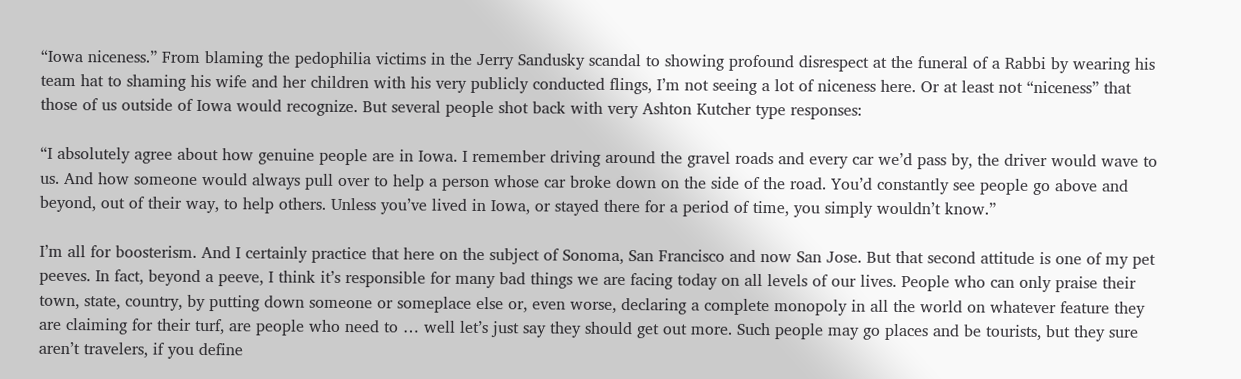“Iowa niceness.” From blaming the pedophilia victims in the Jerry Sandusky scandal to showing profound disrespect at the funeral of a Rabbi by wearing his team hat to shaming his wife and her children with his very publicly conducted flings, I’m not seeing a lot of niceness here. Or at least not “niceness” that those of us outside of Iowa would recognize. But several people shot back with very Ashton Kutcher type responses:

“I absolutely agree about how genuine people are in Iowa. I remember driving around the gravel roads and every car we’d pass by, the driver would wave to us. And how someone would always pull over to help a person whose car broke down on the side of the road. You’d constantly see people go above and beyond, out of their way, to help others. Unless you’ve lived in Iowa, or stayed there for a period of time, you simply wouldn’t know.”

I’m all for boosterism. And I certainly practice that here on the subject of Sonoma, San Francisco and now San Jose. But that second attitude is one of my pet peeves. In fact, beyond a peeve, I think it’s responsible for many bad things we are facing today on all levels of our lives. People who can only praise their town, state, country, by putting down someone or someplace else or, even worse, declaring a complete monopoly in all the world on whatever feature they are claiming for their turf, are people who need to … well let’s just say they should get out more. Such people may go places and be tourists, but they sure aren’t travelers, if you define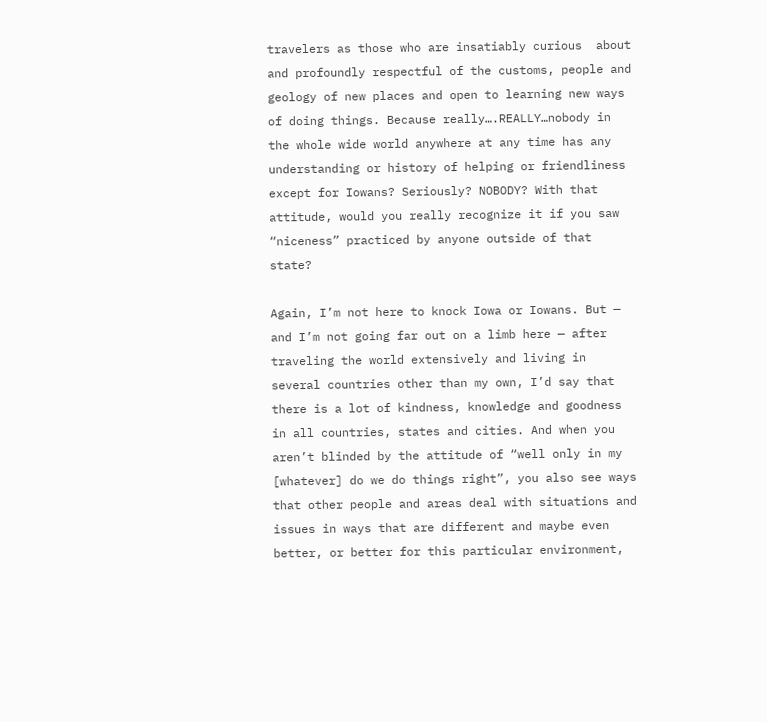travelers as those who are insatiably curious  about and profoundly respectful of the customs, people and geology of new places and open to learning new ways of doing things. Because really….REALLY…nobody in the whole wide world anywhere at any time has any understanding or history of helping or friendliness except for Iowans? Seriously? NOBODY? With that attitude, would you really recognize it if you saw “niceness” practiced by anyone outside of that state?

Again, I’m not here to knock Iowa or Iowans. But — and I’m not going far out on a limb here — after traveling the world extensively and living in several countries other than my own, I’d say that there is a lot of kindness, knowledge and goodness in all countries, states and cities. And when you aren’t blinded by the attitude of “well only in my [whatever] do we do things right”, you also see ways that other people and areas deal with situations and issues in ways that are different and maybe even better, or better for this particular environment,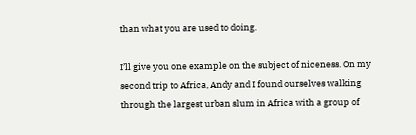than what you are used to doing.

I’ll give you one example on the subject of niceness. On my second trip to Africa, Andy and I found ourselves walking through the largest urban slum in Africa with a group of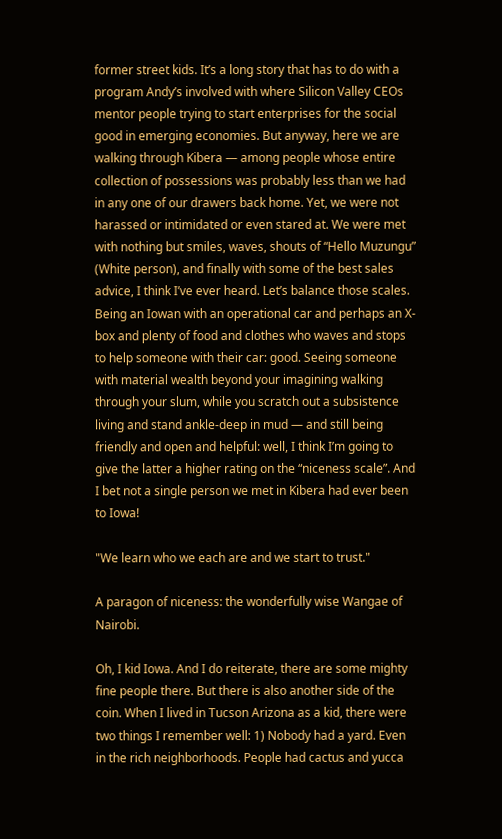former street kids. It’s a long story that has to do with a program Andy’s involved with where Silicon Valley CEOs mentor people trying to start enterprises for the social good in emerging economies. But anyway, here we are walking through Kibera — among people whose entire collection of possessions was probably less than we had in any one of our drawers back home. Yet, we were not harassed or intimidated or even stared at. We were met with nothing but smiles, waves, shouts of “Hello Muzungu” (White person), and finally with some of the best sales advice, I think I’ve ever heard. Let’s balance those scales. Being an Iowan with an operational car and perhaps an X-box and plenty of food and clothes who waves and stops to help someone with their car: good. Seeing someone with material wealth beyond your imagining walking through your slum, while you scratch out a subsistence living and stand ankle-deep in mud — and still being friendly and open and helpful: well, I think I’m going to give the latter a higher rating on the “niceness scale”. And I bet not a single person we met in Kibera had ever been to Iowa!

"We learn who we each are and we start to trust."

A paragon of niceness: the wonderfully wise Wangae of Nairobi.

Oh, I kid Iowa. And I do reiterate, there are some mighty fine people there. But there is also another side of the coin. When I lived in Tucson Arizona as a kid, there were two things I remember well: 1) Nobody had a yard. Even in the rich neighborhoods. People had cactus and yucca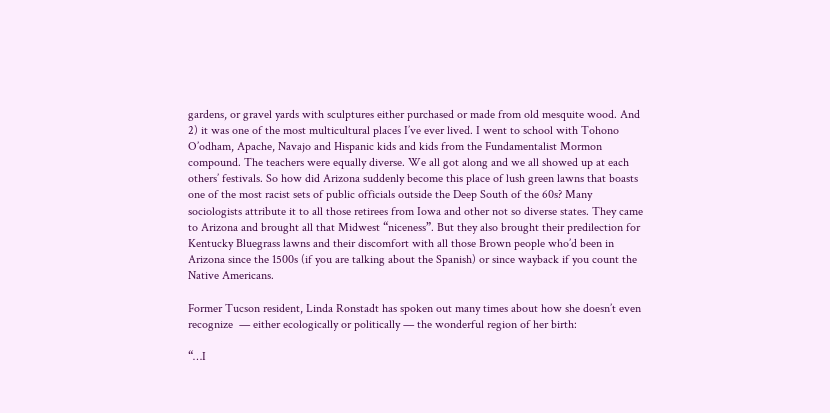gardens, or gravel yards with sculptures either purchased or made from old mesquite wood. And 2) it was one of the most multicultural places I’ve ever lived. I went to school with Tohono O’odham, Apache, Navajo and Hispanic kids and kids from the Fundamentalist Mormon compound. The teachers were equally diverse. We all got along and we all showed up at each others’ festivals. So how did Arizona suddenly become this place of lush green lawns that boasts one of the most racist sets of public officials outside the Deep South of the 60s? Many sociologists attribute it to all those retirees from Iowa and other not so diverse states. They came to Arizona and brought all that Midwest “niceness”. But they also brought their predilection for Kentucky Bluegrass lawns and their discomfort with all those Brown people who’d been in Arizona since the 1500s (if you are talking about the Spanish) or since wayback if you count the Native Americans.

Former Tucson resident, Linda Ronstadt has spoken out many times about how she doesn’t even recognize  — either ecologically or politically — the wonderful region of her birth:

“…I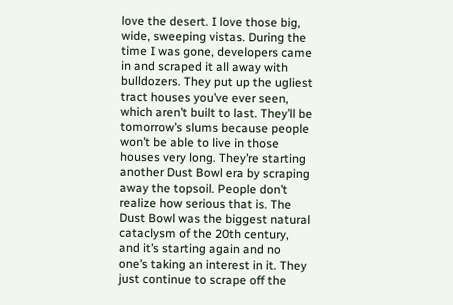love the desert. I love those big, wide, sweeping vistas. During the time I was gone, developers came in and scraped it all away with bulldozers. They put up the ugliest tract houses you’ve ever seen, which aren’t built to last. They’ll be tomorrow’s slums because people won’t be able to live in those houses very long. They’re starting another Dust Bowl era by scraping away the topsoil. People don’t realize how serious that is. The Dust Bowl was the biggest natural cataclysm of the 20th century, and it’s starting again and no one’s taking an interest in it. They just continue to scrape off the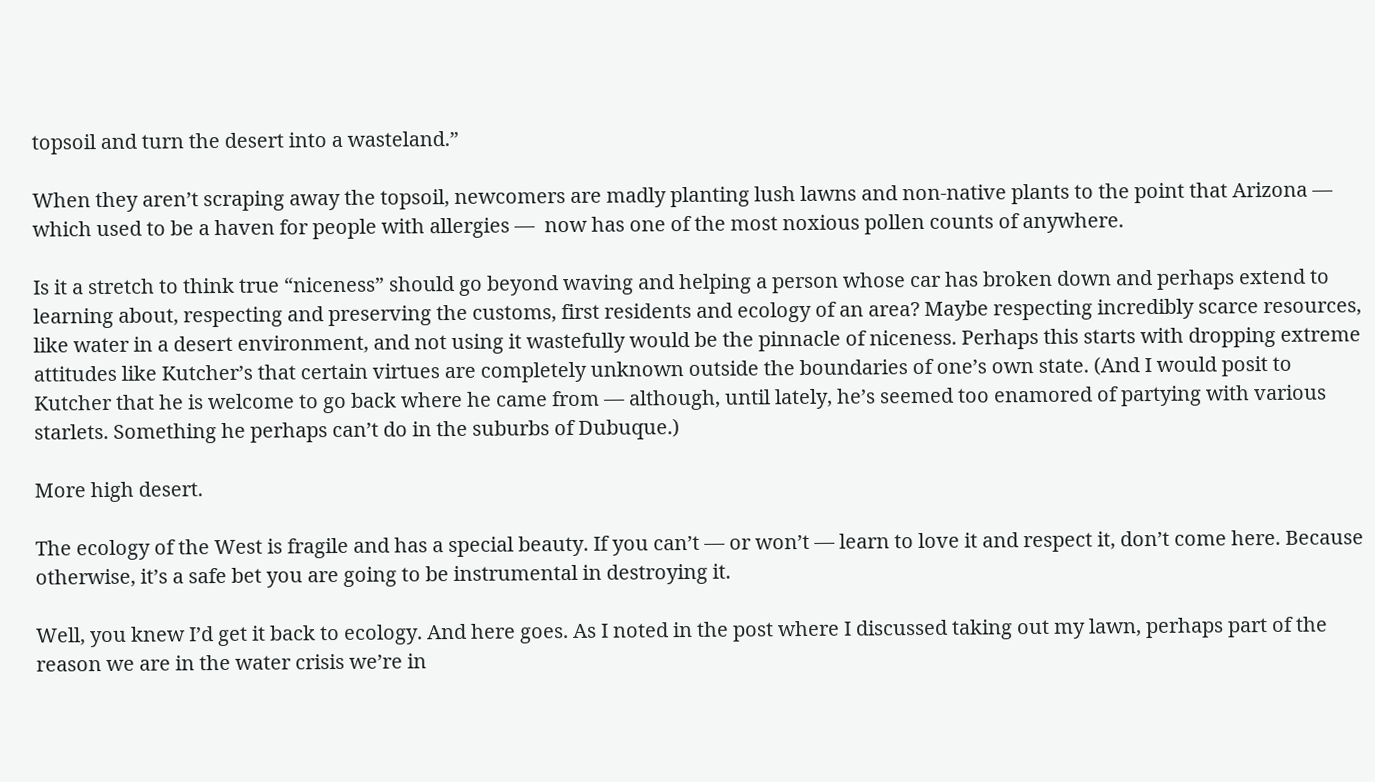topsoil and turn the desert into a wasteland.”

When they aren’t scraping away the topsoil, newcomers are madly planting lush lawns and non-native plants to the point that Arizona — which used to be a haven for people with allergies —  now has one of the most noxious pollen counts of anywhere.

Is it a stretch to think true “niceness” should go beyond waving and helping a person whose car has broken down and perhaps extend to learning about, respecting and preserving the customs, first residents and ecology of an area? Maybe respecting incredibly scarce resources, like water in a desert environment, and not using it wastefully would be the pinnacle of niceness. Perhaps this starts with dropping extreme attitudes like Kutcher’s that certain virtues are completely unknown outside the boundaries of one’s own state. (And I would posit to Kutcher that he is welcome to go back where he came from — although, until lately, he’s seemed too enamored of partying with various starlets. Something he perhaps can’t do in the suburbs of Dubuque.)

More high desert.

The ecology of the West is fragile and has a special beauty. If you can’t — or won’t — learn to love it and respect it, don’t come here. Because otherwise, it’s a safe bet you are going to be instrumental in destroying it.

Well, you knew I’d get it back to ecology. And here goes. As I noted in the post where I discussed taking out my lawn, perhaps part of the reason we are in the water crisis we’re in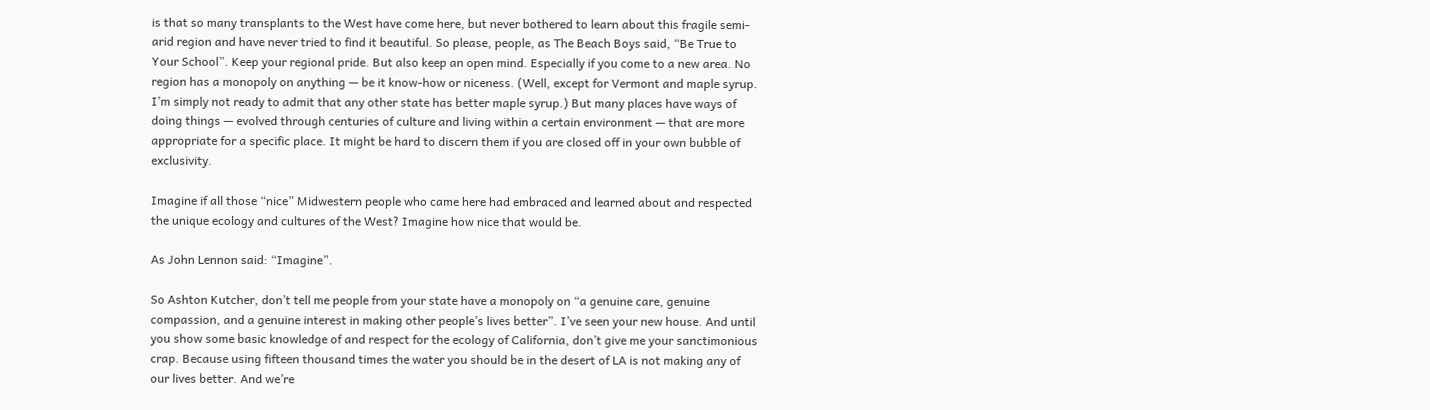is that so many transplants to the West have come here, but never bothered to learn about this fragile semi-arid region and have never tried to find it beautiful. So please, people, as The Beach Boys said, “Be True to Your School”. Keep your regional pride. But also keep an open mind. Especially if you come to a new area. No region has a monopoly on anything — be it know-how or niceness. (Well, except for Vermont and maple syrup. I’m simply not ready to admit that any other state has better maple syrup.) But many places have ways of doing things — evolved through centuries of culture and living within a certain environment — that are more appropriate for a specific place. It might be hard to discern them if you are closed off in your own bubble of exclusivity.

Imagine if all those “nice” Midwestern people who came here had embraced and learned about and respected the unique ecology and cultures of the West? Imagine how nice that would be.

As John Lennon said: “Imagine”.

So Ashton Kutcher, don’t tell me people from your state have a monopoly on “a genuine care, genuine compassion, and a genuine interest in making other people’s lives better”. I’ve seen your new house. And until you show some basic knowledge of and respect for the ecology of California, don’t give me your sanctimonious crap. Because using fifteen thousand times the water you should be in the desert of LA is not making any of our lives better. And we’re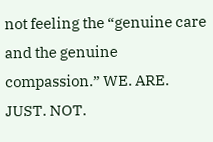not feeling the “genuine care and the genuine compassion.” WE. ARE. JUST. NOT.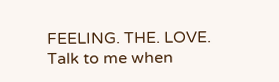FEELING. THE. LOVE. Talk to me when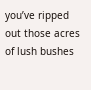you’ve ripped out those acres of lush bushes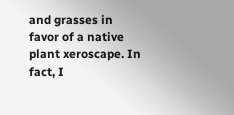and grasses in favor of a native plant xeroscape. In fact, I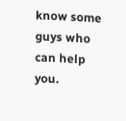know some guys who can help you.